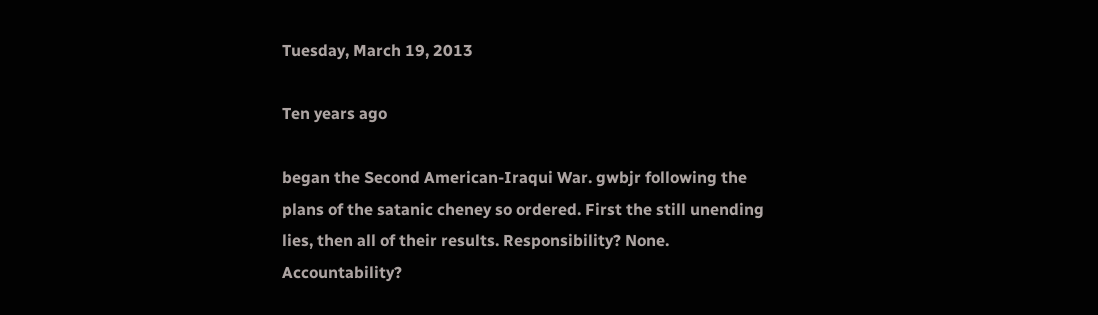Tuesday, March 19, 2013

Ten years ago

began the Second American-Iraqui War. gwbjr following the plans of the satanic cheney so ordered. First the still unending lies, then all of their results. Responsibility? None. Accountability?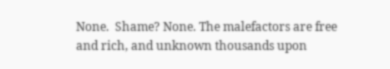None.  Shame? None. The malefactors are free and rich, and unknown thousands upon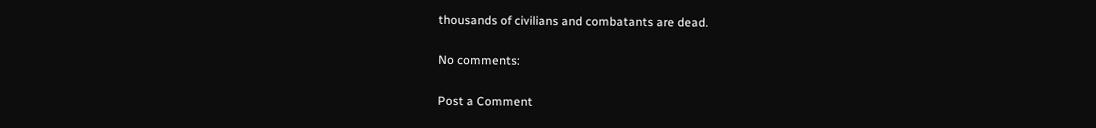thousands of civilians and combatants are dead.

No comments:

Post a Comment